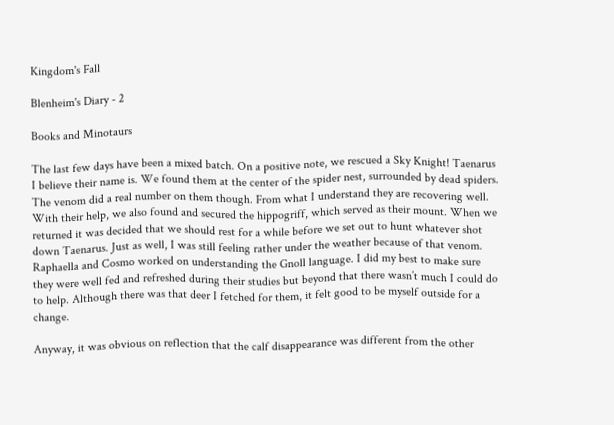Kingdom's Fall

Blenheim's Diary - 2

Books and Minotaurs

The last few days have been a mixed batch. On a positive note, we rescued a Sky Knight! Taenarus I believe their name is. We found them at the center of the spider nest, surrounded by dead spiders. The venom did a real number on them though. From what I understand they are recovering well. With their help, we also found and secured the hippogriff, which served as their mount. When we returned it was decided that we should rest for a while before we set out to hunt whatever shot down Taenarus. Just as well, I was still feeling rather under the weather because of that venom. Raphaella and Cosmo worked on understanding the Gnoll language. I did my best to make sure they were well fed and refreshed during their studies but beyond that there wasn’t much I could do to help. Although there was that deer I fetched for them, it felt good to be myself outside for a change.

Anyway, it was obvious on reflection that the calf disappearance was different from the other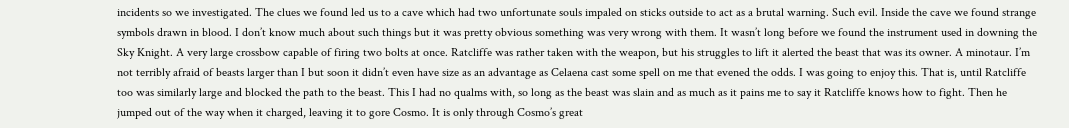incidents so we investigated. The clues we found led us to a cave which had two unfortunate souls impaled on sticks outside to act as a brutal warning. Such evil. Inside the cave we found strange symbols drawn in blood. I don’t know much about such things but it was pretty obvious something was very wrong with them. It wasn’t long before we found the instrument used in downing the Sky Knight. A very large crossbow capable of firing two bolts at once. Ratcliffe was rather taken with the weapon, but his struggles to lift it alerted the beast that was its owner. A minotaur. I’m not terribly afraid of beasts larger than I but soon it didn’t even have size as an advantage as Celaena cast some spell on me that evened the odds. I was going to enjoy this. That is, until Ratcliffe too was similarly large and blocked the path to the beast. This I had no qualms with, so long as the beast was slain and as much as it pains me to say it Ratcliffe knows how to fight. Then he jumped out of the way when it charged, leaving it to gore Cosmo. It is only through Cosmo’s great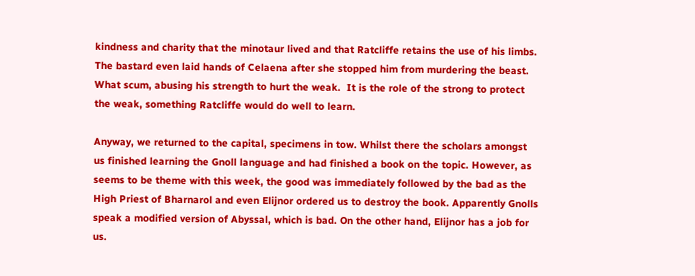kindness and charity that the minotaur lived and that Ratcliffe retains the use of his limbs. The bastard even laid hands of Celaena after she stopped him from murdering the beast. What scum, abusing his strength to hurt the weak.  It is the role of the strong to protect the weak, something Ratcliffe would do well to learn.

Anyway, we returned to the capital, specimens in tow. Whilst there the scholars amongst us finished learning the Gnoll language and had finished a book on the topic. However, as seems to be theme with this week, the good was immediately followed by the bad as the High Priest of Bharnarol and even Elijnor ordered us to destroy the book. Apparently Gnolls speak a modified version of Abyssal, which is bad. On the other hand, Elijnor has a job for us.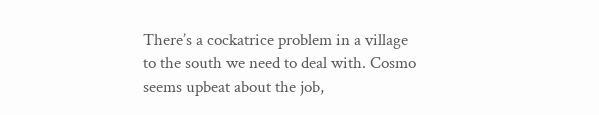There’s a cockatrice problem in a village to the south we need to deal with. Cosmo seems upbeat about the job,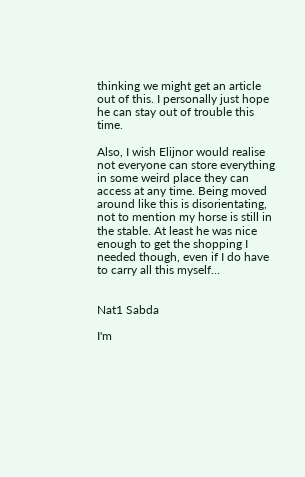thinking we might get an article out of this. I personally just hope he can stay out of trouble this time.

Also, I wish Elijnor would realise not everyone can store everything in some weird place they can access at any time. Being moved around like this is disorientating, not to mention my horse is still in the stable. At least he was nice enough to get the shopping I needed though, even if I do have to carry all this myself…


Nat1 Sabda

I'm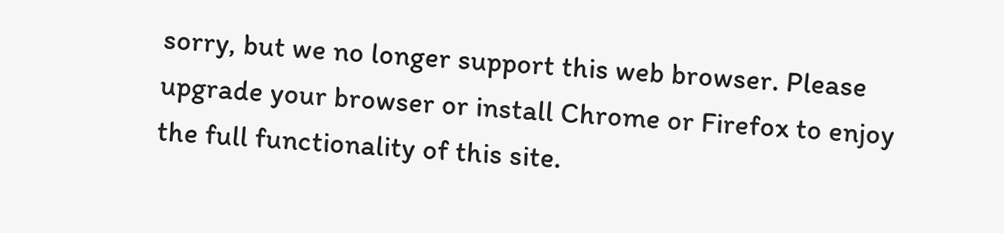sorry, but we no longer support this web browser. Please upgrade your browser or install Chrome or Firefox to enjoy the full functionality of this site.